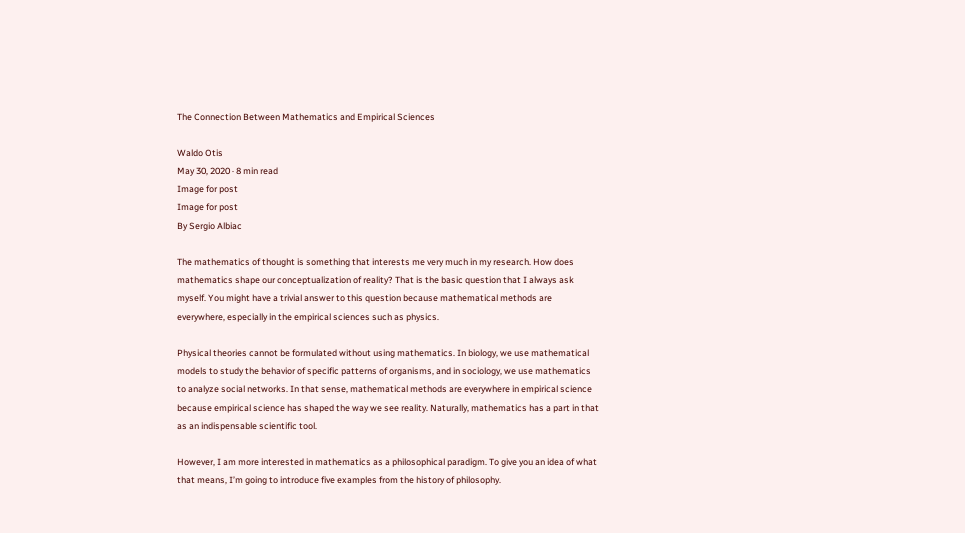The Connection Between Mathematics and Empirical Sciences

Waldo Otis
May 30, 2020 · 8 min read
Image for post
Image for post
By Sergio Albiac

The mathematics of thought is something that interests me very much in my research. How does mathematics shape our conceptualization of reality? That is the basic question that I always ask myself. You might have a trivial answer to this question because mathematical methods are everywhere, especially in the empirical sciences such as physics.

Physical theories cannot be formulated without using mathematics. In biology, we use mathematical models to study the behavior of specific patterns of organisms, and in sociology, we use mathematics to analyze social networks. In that sense, mathematical methods are everywhere in empirical science because empirical science has shaped the way we see reality. Naturally, mathematics has a part in that as an indispensable scientific tool.

However, I am more interested in mathematics as a philosophical paradigm. To give you an idea of what that means, I’m going to introduce five examples from the history of philosophy.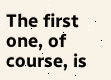The first one, of course, is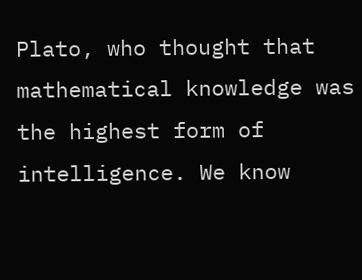Plato, who thought that mathematical knowledge was the highest form of intelligence. We know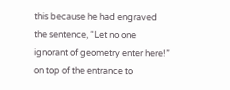this because he had engraved the sentence, “Let no one ignorant of geometry enter here!” on top of the entrance to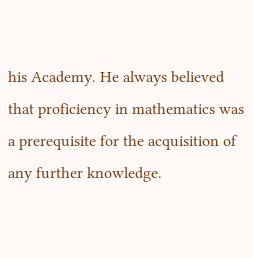his Academy. He always believed that proficiency in mathematics was a prerequisite for the acquisition of any further knowledge.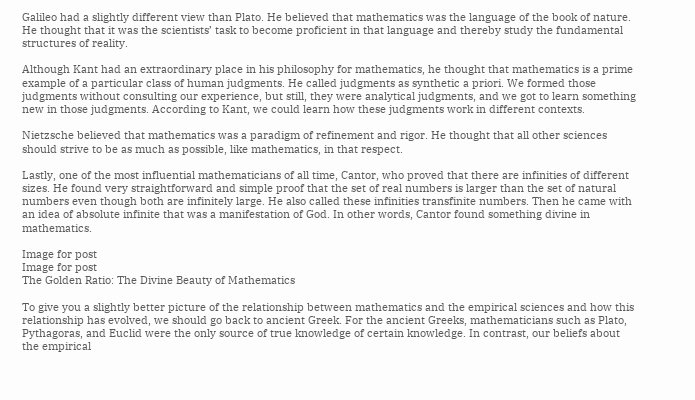Galileo had a slightly different view than Plato. He believed that mathematics was the language of the book of nature. He thought that it was the scientists’ task to become proficient in that language and thereby study the fundamental structures of reality.

Although Kant had an extraordinary place in his philosophy for mathematics, he thought that mathematics is a prime example of a particular class of human judgments. He called judgments as synthetic a priori. We formed those judgments without consulting our experience, but still, they were analytical judgments, and we got to learn something new in those judgments. According to Kant, we could learn how these judgments work in different contexts.

Nietzsche believed that mathematics was a paradigm of refinement and rigor. He thought that all other sciences should strive to be as much as possible, like mathematics, in that respect.

Lastly, one of the most influential mathematicians of all time, Cantor, who proved that there are infinities of different sizes. He found very straightforward and simple proof that the set of real numbers is larger than the set of natural numbers even though both are infinitely large. He also called these infinities transfinite numbers. Then he came with an idea of absolute infinite that was a manifestation of God. In other words, Cantor found something divine in mathematics.

Image for post
Image for post
The Golden Ratio: The Divine Beauty of Mathematics

To give you a slightly better picture of the relationship between mathematics and the empirical sciences and how this relationship has evolved, we should go back to ancient Greek. For the ancient Greeks, mathematicians such as Plato, Pythagoras, and Euclid were the only source of true knowledge of certain knowledge. In contrast, our beliefs about the empirical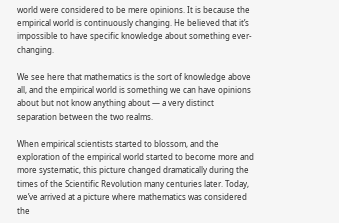world were considered to be mere opinions. It is because the empirical world is continuously changing. He believed that it’s impossible to have specific knowledge about something ever-changing.

We see here that mathematics is the sort of knowledge above all, and the empirical world is something we can have opinions about but not know anything about — a very distinct separation between the two realms.

When empirical scientists started to blossom, and the exploration of the empirical world started to become more and more systematic, this picture changed dramatically during the times of the Scientific Revolution many centuries later. Today, we’ve arrived at a picture where mathematics was considered the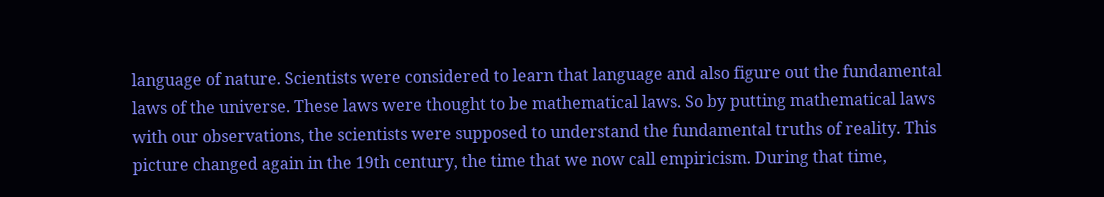language of nature. Scientists were considered to learn that language and also figure out the fundamental laws of the universe. These laws were thought to be mathematical laws. So by putting mathematical laws with our observations, the scientists were supposed to understand the fundamental truths of reality. This picture changed again in the 19th century, the time that we now call empiricism. During that time,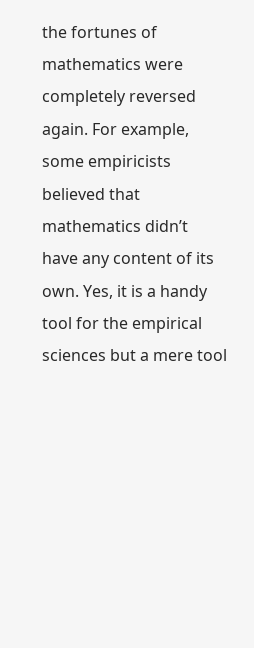the fortunes of mathematics were completely reversed again. For example, some empiricists believed that mathematics didn’t have any content of its own. Yes, it is a handy tool for the empirical sciences but a mere tool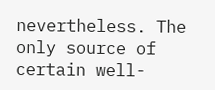nevertheless. The only source of certain well-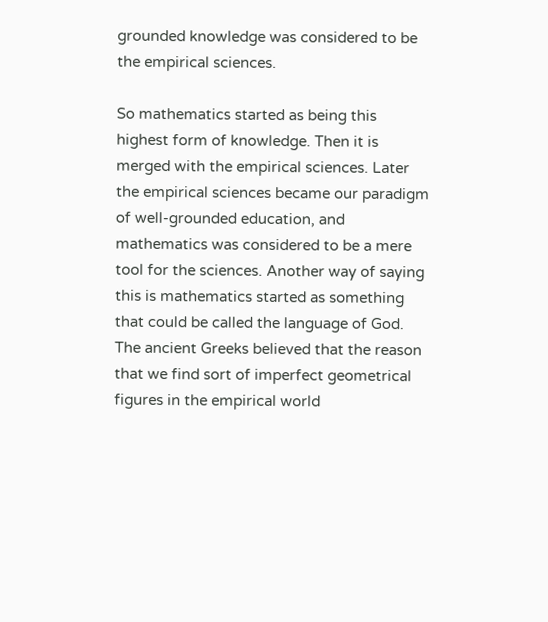grounded knowledge was considered to be the empirical sciences.

So mathematics started as being this highest form of knowledge. Then it is merged with the empirical sciences. Later the empirical sciences became our paradigm of well-grounded education, and mathematics was considered to be a mere tool for the sciences. Another way of saying this is mathematics started as something that could be called the language of God. The ancient Greeks believed that the reason that we find sort of imperfect geometrical figures in the empirical world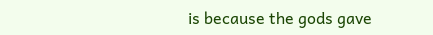is because the gods gave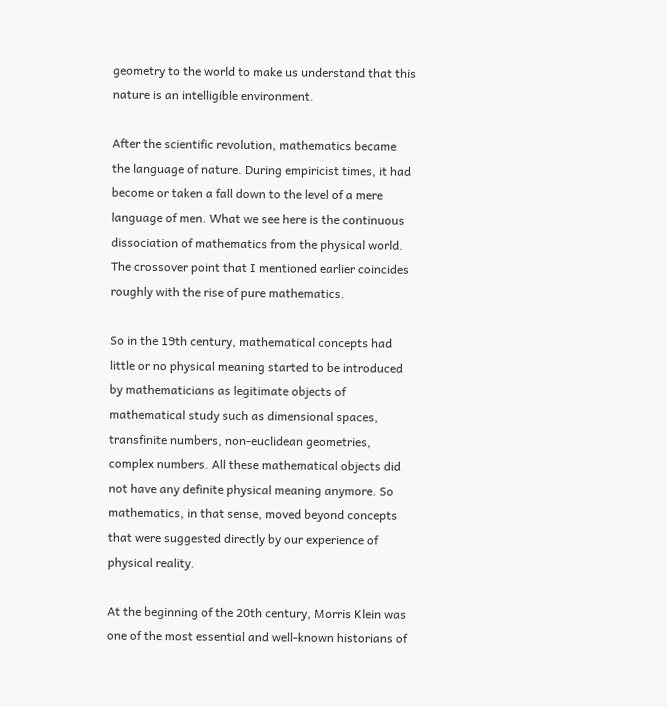geometry to the world to make us understand that this nature is an intelligible environment.

After the scientific revolution, mathematics became the language of nature. During empiricist times, it had become or taken a fall down to the level of a mere language of men. What we see here is the continuous dissociation of mathematics from the physical world. The crossover point that I mentioned earlier coincides roughly with the rise of pure mathematics.

So in the 19th century, mathematical concepts had little or no physical meaning started to be introduced by mathematicians as legitimate objects of mathematical study such as dimensional spaces, transfinite numbers, non-euclidean geometries, complex numbers. All these mathematical objects did not have any definite physical meaning anymore. So mathematics, in that sense, moved beyond concepts that were suggested directly by our experience of physical reality.

At the beginning of the 20th century, Morris Klein was one of the most essential and well-known historians of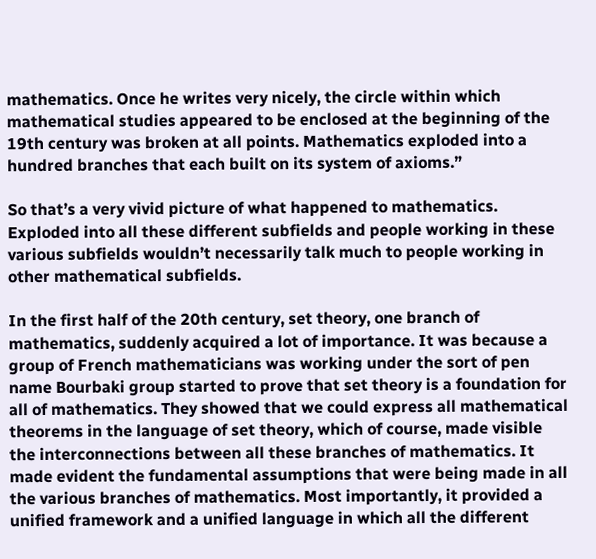mathematics. Once he writes very nicely, the circle within which mathematical studies appeared to be enclosed at the beginning of the 19th century was broken at all points. Mathematics exploded into a hundred branches that each built on its system of axioms.”

So that’s a very vivid picture of what happened to mathematics. Exploded into all these different subfields and people working in these various subfields wouldn’t necessarily talk much to people working in other mathematical subfields.

In the first half of the 20th century, set theory, one branch of mathematics, suddenly acquired a lot of importance. It was because a group of French mathematicians was working under the sort of pen name Bourbaki group started to prove that set theory is a foundation for all of mathematics. They showed that we could express all mathematical theorems in the language of set theory, which of course, made visible the interconnections between all these branches of mathematics. It made evident the fundamental assumptions that were being made in all the various branches of mathematics. Most importantly, it provided a unified framework and a unified language in which all the different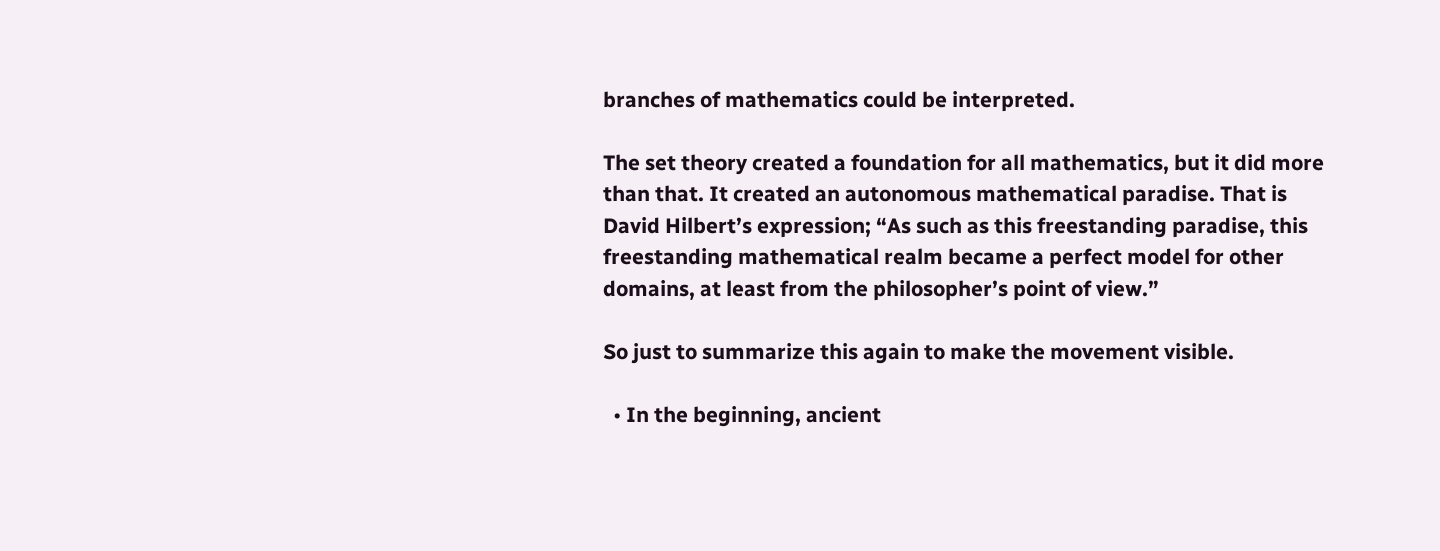branches of mathematics could be interpreted.

The set theory created a foundation for all mathematics, but it did more than that. It created an autonomous mathematical paradise. That is David Hilbert’s expression; “As such as this freestanding paradise, this freestanding mathematical realm became a perfect model for other domains, at least from the philosopher’s point of view.”

So just to summarize this again to make the movement visible.

  • In the beginning, ancient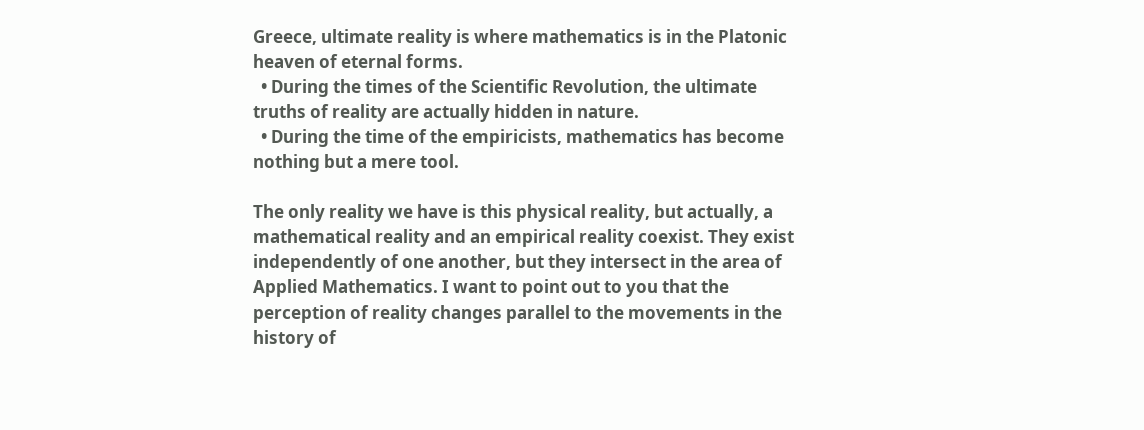Greece, ultimate reality is where mathematics is in the Platonic heaven of eternal forms.
  • During the times of the Scientific Revolution, the ultimate truths of reality are actually hidden in nature.
  • During the time of the empiricists, mathematics has become nothing but a mere tool.

The only reality we have is this physical reality, but actually, a mathematical reality and an empirical reality coexist. They exist independently of one another, but they intersect in the area of Applied Mathematics. I want to point out to you that the perception of reality changes parallel to the movements in the history of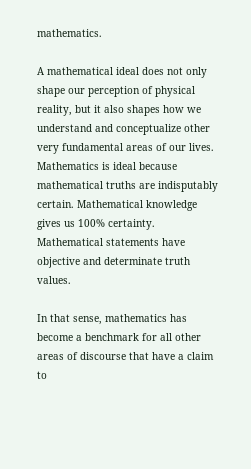mathematics.

A mathematical ideal does not only shape our perception of physical reality, but it also shapes how we understand and conceptualize other very fundamental areas of our lives. Mathematics is ideal because mathematical truths are indisputably certain. Mathematical knowledge gives us 100% certainty. Mathematical statements have objective and determinate truth values.

In that sense, mathematics has become a benchmark for all other areas of discourse that have a claim to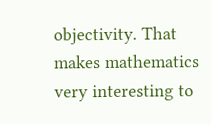objectivity. That makes mathematics very interesting to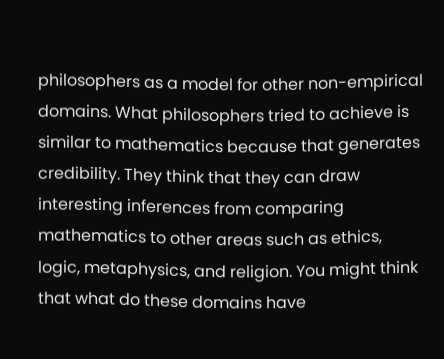philosophers as a model for other non-empirical domains. What philosophers tried to achieve is similar to mathematics because that generates credibility. They think that they can draw interesting inferences from comparing mathematics to other areas such as ethics, logic, metaphysics, and religion. You might think that what do these domains have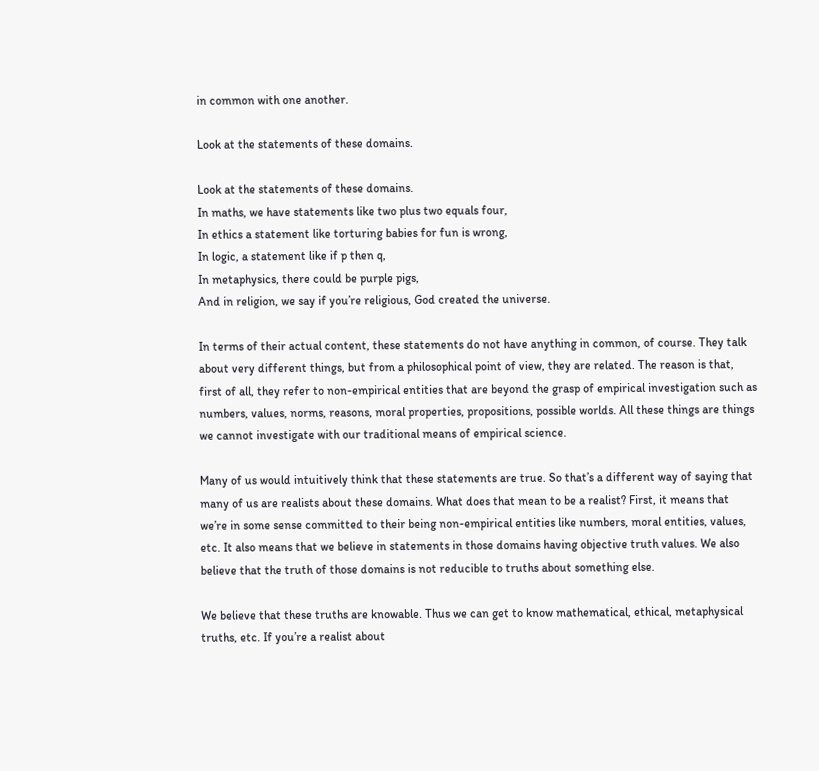in common with one another.

Look at the statements of these domains.

Look at the statements of these domains.
In maths, we have statements like two plus two equals four,
In ethics a statement like torturing babies for fun is wrong,
In logic, a statement like if p then q,
In metaphysics, there could be purple pigs,
And in religion, we say if you’re religious, God created the universe.

In terms of their actual content, these statements do not have anything in common, of course. They talk about very different things, but from a philosophical point of view, they are related. The reason is that, first of all, they refer to non-empirical entities that are beyond the grasp of empirical investigation such as numbers, values, norms, reasons, moral properties, propositions, possible worlds. All these things are things we cannot investigate with our traditional means of empirical science.

Many of us would intuitively think that these statements are true. So that’s a different way of saying that many of us are realists about these domains. What does that mean to be a realist? First, it means that we’re in some sense committed to their being non-empirical entities like numbers, moral entities, values, etc. It also means that we believe in statements in those domains having objective truth values. We also believe that the truth of those domains is not reducible to truths about something else.

We believe that these truths are knowable. Thus we can get to know mathematical, ethical, metaphysical truths, etc. If you’re a realist about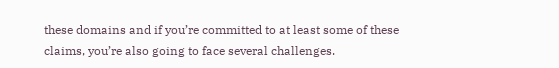these domains and if you’re committed to at least some of these claims, you’re also going to face several challenges.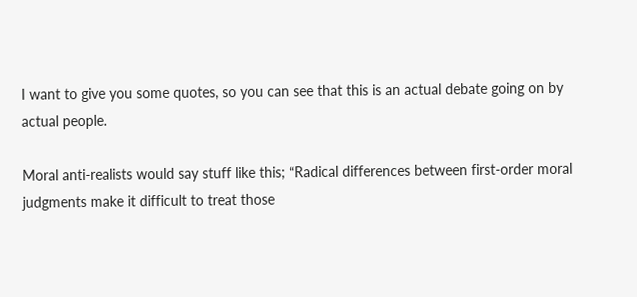I want to give you some quotes, so you can see that this is an actual debate going on by actual people.

Moral anti-realists would say stuff like this; “Radical differences between first-order moral judgments make it difficult to treat those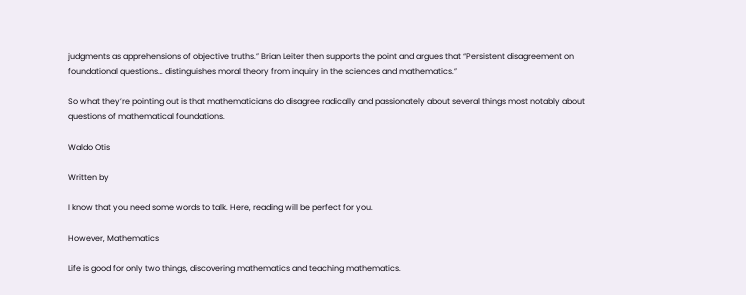judgments as apprehensions of objective truths.” Brian Leiter then supports the point and argues that “Persistent disagreement on foundational questions… distinguishes moral theory from inquiry in the sciences and mathematics.”

So what they’re pointing out is that mathematicians do disagree radically and passionately about several things most notably about questions of mathematical foundations.

Waldo Otis

Written by

I know that you need some words to talk. Here, reading will be perfect for you.

However, Mathematics

Life is good for only two things, discovering mathematics and teaching mathematics.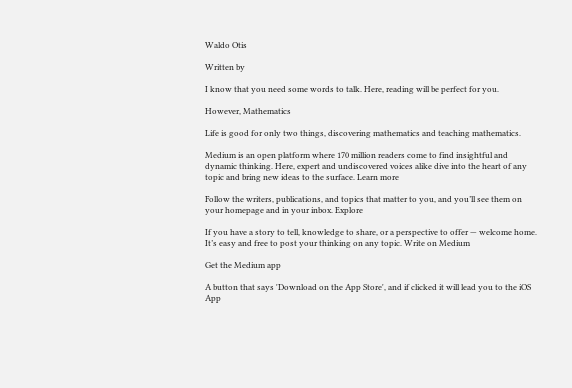Waldo Otis

Written by

I know that you need some words to talk. Here, reading will be perfect for you.

However, Mathematics

Life is good for only two things, discovering mathematics and teaching mathematics.

Medium is an open platform where 170 million readers come to find insightful and dynamic thinking. Here, expert and undiscovered voices alike dive into the heart of any topic and bring new ideas to the surface. Learn more

Follow the writers, publications, and topics that matter to you, and you’ll see them on your homepage and in your inbox. Explore

If you have a story to tell, knowledge to share, or a perspective to offer — welcome home. It’s easy and free to post your thinking on any topic. Write on Medium

Get the Medium app

A button that says 'Download on the App Store', and if clicked it will lead you to the iOS App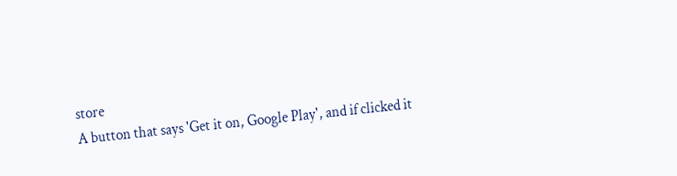store
A button that says 'Get it on, Google Play', and if clicked it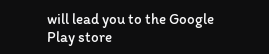will lead you to the Google Play store